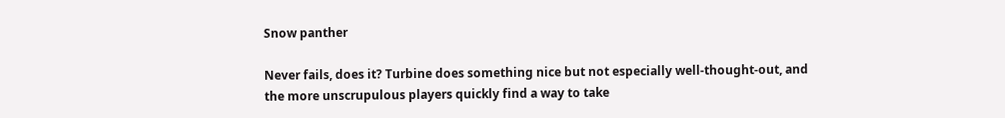Snow panther

Never fails, does it? Turbine does something nice but not especially well-thought-out, and the more unscrupulous players quickly find a way to take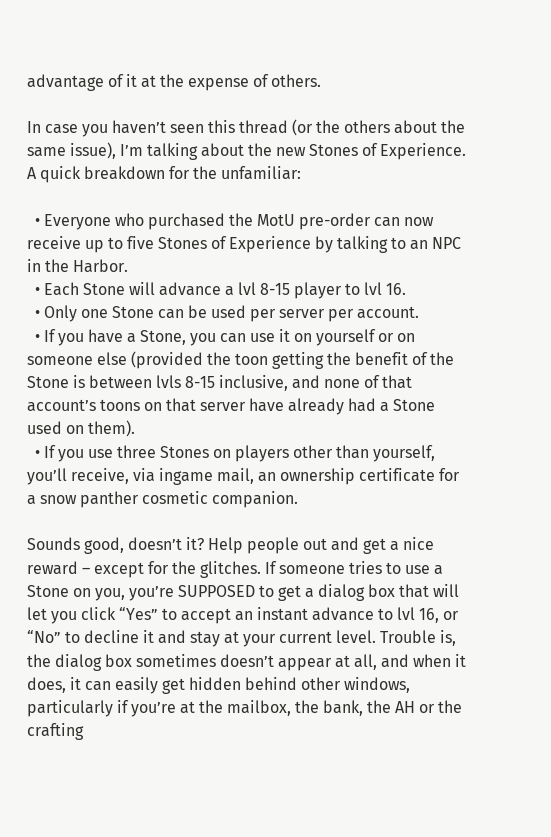advantage of it at the expense of others.

In case you haven’t seen this thread (or the others about the same issue), I’m talking about the new Stones of Experience. A quick breakdown for the unfamiliar:

  • Everyone who purchased the MotU pre-order can now receive up to five Stones of Experience by talking to an NPC in the Harbor.
  • Each Stone will advance a lvl 8-15 player to lvl 16.
  • Only one Stone can be used per server per account.
  • If you have a Stone, you can use it on yourself or on someone else (provided the toon getting the benefit of the Stone is between lvls 8-15 inclusive, and none of that account’s toons on that server have already had a Stone used on them).
  • If you use three Stones on players other than yourself, you’ll receive, via ingame mail, an ownership certificate for a snow panther cosmetic companion.

Sounds good, doesn’t it? Help people out and get a nice reward – except for the glitches. If someone tries to use a Stone on you, you’re SUPPOSED to get a dialog box that will let you click “Yes” to accept an instant advance to lvl 16, or “No” to decline it and stay at your current level. Trouble is, the dialog box sometimes doesn’t appear at all, and when it does, it can easily get hidden behind other windows, particularly if you’re at the mailbox, the bank, the AH or the crafting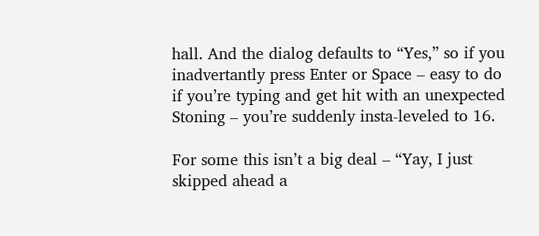hall. And the dialog defaults to “Yes,” so if you inadvertantly press Enter or Space – easy to do if you’re typing and get hit with an unexpected Stoning – you’re suddenly insta-leveled to 16.

For some this isn’t a big deal – “Yay, I just skipped ahead a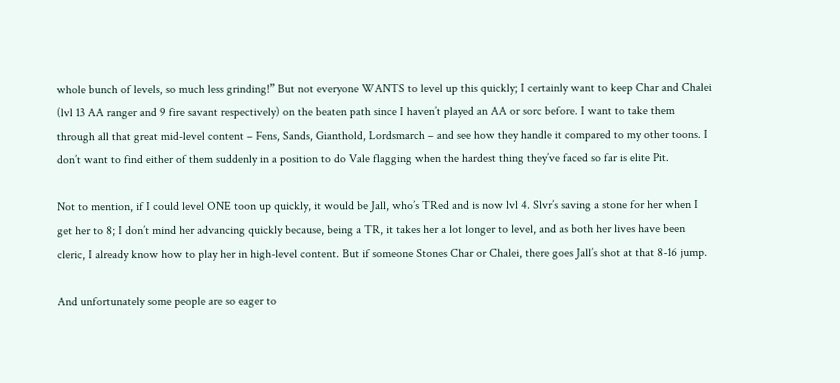whole bunch of levels, so much less grinding!” But not everyone WANTS to level up this quickly; I certainly want to keep Char and Chalei (lvl 13 AA ranger and 9 fire savant respectively) on the beaten path since I haven’t played an AA or sorc before. I want to take them through all that great mid-level content – Fens, Sands, Gianthold, Lordsmarch – and see how they handle it compared to my other toons. I don’t want to find either of them suddenly in a position to do Vale flagging when the hardest thing they’ve faced so far is elite Pit.

Not to mention, if I could level ONE toon up quickly, it would be Jall, who’s TRed and is now lvl 4. Slvr’s saving a stone for her when I get her to 8; I don’t mind her advancing quickly because, being a TR, it takes her a lot longer to level, and as both her lives have been cleric, I already know how to play her in high-level content. But if someone Stones Char or Chalei, there goes Jall’s shot at that 8-16 jump.

And unfortunately some people are so eager to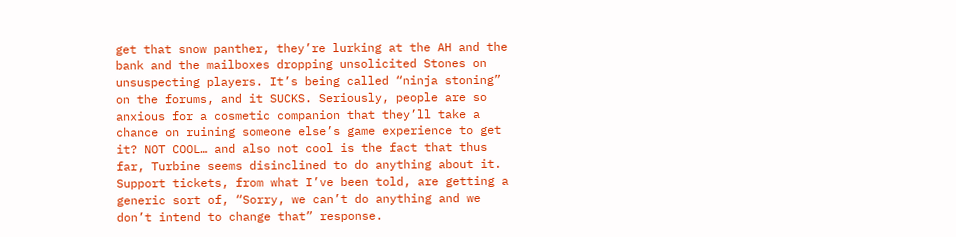get that snow panther, they’re lurking at the AH and the bank and the mailboxes dropping unsolicited Stones on unsuspecting players. It’s being called “ninja stoning” on the forums, and it SUCKS. Seriously, people are so anxious for a cosmetic companion that they’ll take a chance on ruining someone else’s game experience to get it? NOT COOL… and also not cool is the fact that thus far, Turbine seems disinclined to do anything about it. Support tickets, from what I’ve been told, are getting a generic sort of, “Sorry, we can’t do anything and we don’t intend to change that” response.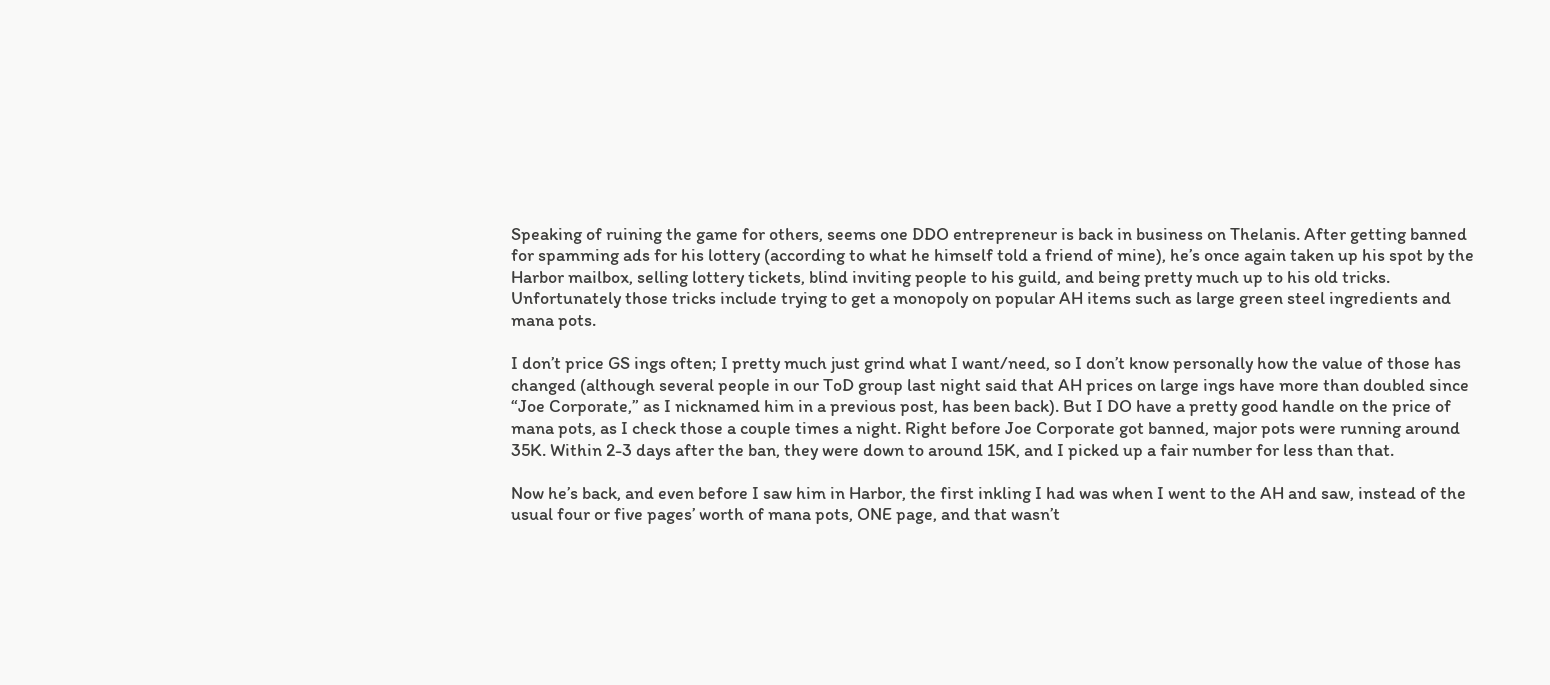Speaking of ruining the game for others, seems one DDO entrepreneur is back in business on Thelanis. After getting banned for spamming ads for his lottery (according to what he himself told a friend of mine), he’s once again taken up his spot by the Harbor mailbox, selling lottery tickets, blind inviting people to his guild, and being pretty much up to his old tricks. Unfortunately those tricks include trying to get a monopoly on popular AH items such as large green steel ingredients and mana pots.

I don’t price GS ings often; I pretty much just grind what I want/need, so I don’t know personally how the value of those has changed (although several people in our ToD group last night said that AH prices on large ings have more than doubled since “Joe Corporate,” as I nicknamed him in a previous post, has been back). But I DO have a pretty good handle on the price of mana pots, as I check those a couple times a night. Right before Joe Corporate got banned, major pots were running around 35K. Within 2-3 days after the ban, they were down to around 15K, and I picked up a fair number for less than that.

Now he’s back, and even before I saw him in Harbor, the first inkling I had was when I went to the AH and saw, instead of the usual four or five pages’ worth of mana pots, ONE page, and that wasn’t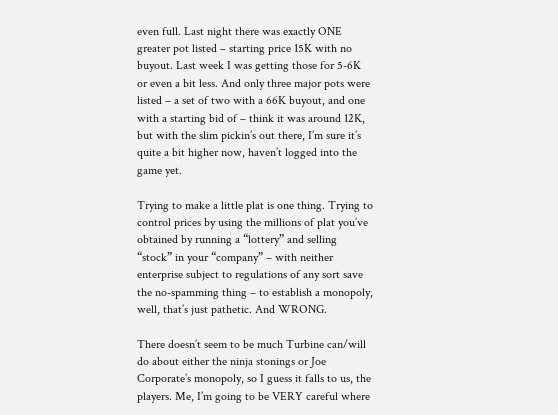even full. Last night there was exactly ONE greater pot listed – starting price 15K with no buyout. Last week I was getting those for 5-6K or even a bit less. And only three major pots were listed – a set of two with a 66K buyout, and one with a starting bid of – think it was around 12K, but with the slim pickin’s out there, I’m sure it’s quite a bit higher now, haven’t logged into the game yet.

Trying to make a little plat is one thing. Trying to control prices by using the millions of plat you’ve obtained by running a “lottery” and selling “stock” in your “company” – with neither enterprise subject to regulations of any sort save the no-spamming thing – to establish a monopoly, well, that’s just pathetic. And WRONG.

There doesn’t seem to be much Turbine can/will do about either the ninja stonings or Joe Corporate’s monopoly, so I guess it falls to us, the players. Me, I’m going to be VERY careful where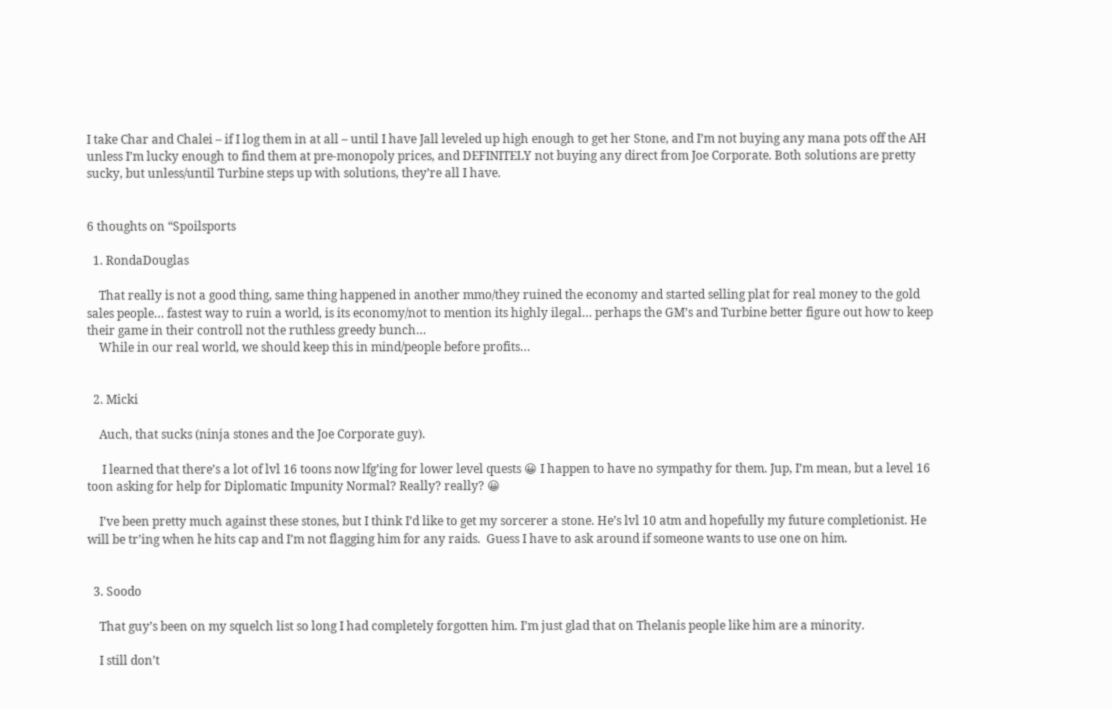I take Char and Chalei – if I log them in at all – until I have Jall leveled up high enough to get her Stone, and I’m not buying any mana pots off the AH unless I’m lucky enough to find them at pre-monopoly prices, and DEFINITELY not buying any direct from Joe Corporate. Both solutions are pretty sucky, but unless/until Turbine steps up with solutions, they’re all I have.


6 thoughts on “Spoilsports

  1. RondaDouglas

    That really is not a good thing, same thing happened in another mmo/they ruined the economy and started selling plat for real money to the gold sales people… fastest way to ruin a world, is its economy/not to mention its highly ilegal… perhaps the GM’s and Turbine better figure out how to keep their game in their controll not the ruthless greedy bunch…
    While in our real world, we should keep this in mind/people before profits…


  2. Micki

    Auch, that sucks (ninja stones and the Joe Corporate guy).

     I learned that there’s a lot of lvl 16 toons now lfg’ing for lower level quests 😀 I happen to have no sympathy for them. Jup, I’m mean, but a level 16 toon asking for help for Diplomatic Impunity Normal? Really? really? 😀

    I’ve been pretty much against these stones, but I think I’d like to get my sorcerer a stone. He’s lvl 10 atm and hopefully my future completionist. He will be tr’ing when he hits cap and I’m not flagging him for any raids.  Guess I have to ask around if someone wants to use one on him.


  3. Soodo

    That guy’s been on my squelch list so long I had completely forgotten him. I’m just glad that on Thelanis people like him are a minority.

    I still don’t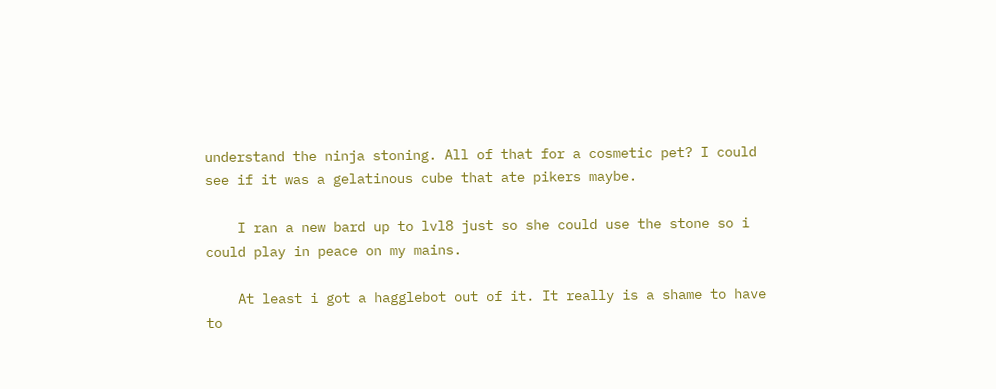understand the ninja stoning. All of that for a cosmetic pet? I could see if it was a gelatinous cube that ate pikers maybe.

    I ran a new bard up to lvl8 just so she could use the stone so i could play in peace on my mains.

    At least i got a hagglebot out of it. It really is a shame to have to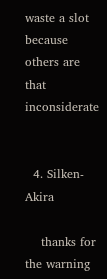waste a slot because others are that inconsiderate


  4. Silken-Akira

    thanks for the warning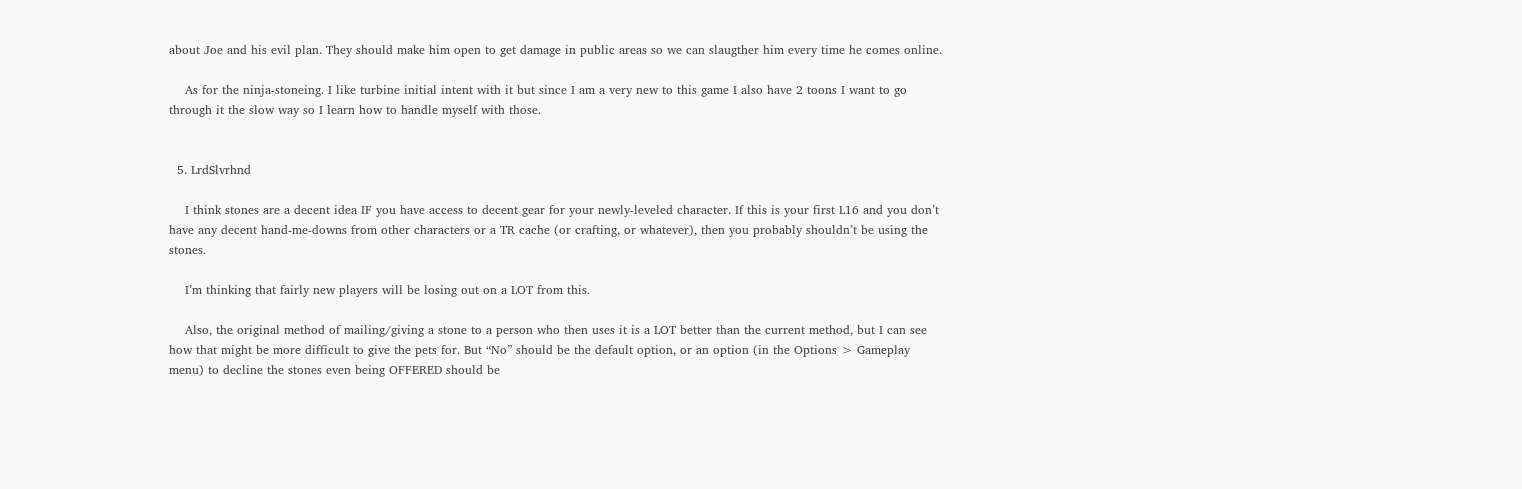about Joe and his evil plan. They should make him open to get damage in public areas so we can slaugther him every time he comes online.

    As for the ninja-stoneing. I like turbine initial intent with it but since I am a very new to this game I also have 2 toons I want to go through it the slow way so I learn how to handle myself with those.


  5. LrdSlvrhnd

    I think stones are a decent idea IF you have access to decent gear for your newly-leveled character. If this is your first L16 and you don’t have any decent hand-me-downs from other characters or a TR cache (or crafting, or whatever), then you probably shouldn’t be using the stones.

    I’m thinking that fairly new players will be losing out on a LOT from this.

    Also, the original method of mailing/giving a stone to a person who then uses it is a LOT better than the current method, but I can see how that might be more difficult to give the pets for. But “No” should be the default option, or an option (in the Options > Gameplay menu) to decline the stones even being OFFERED should be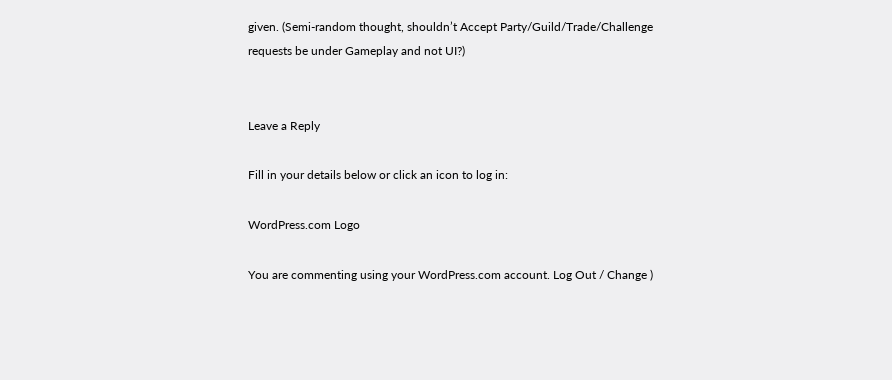given. (Semi-random thought, shouldn’t Accept Party/Guild/Trade/Challenge requests be under Gameplay and not UI?)


Leave a Reply

Fill in your details below or click an icon to log in:

WordPress.com Logo

You are commenting using your WordPress.com account. Log Out / Change )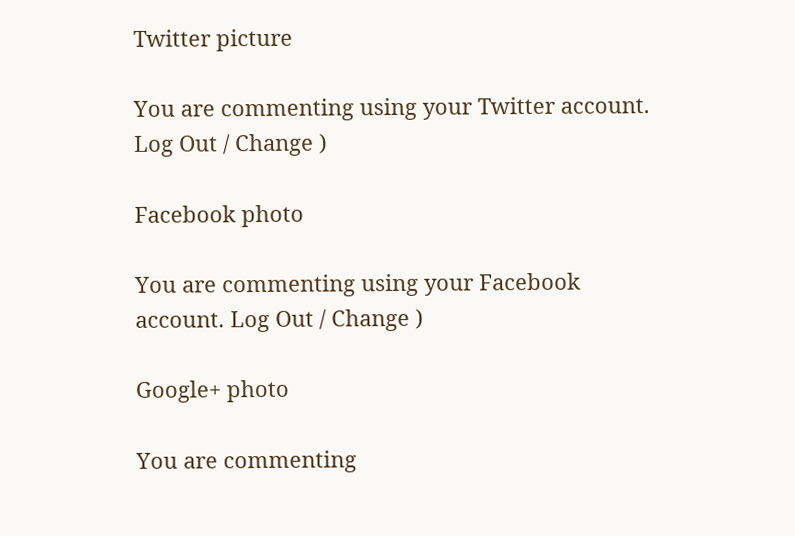Twitter picture

You are commenting using your Twitter account. Log Out / Change )

Facebook photo

You are commenting using your Facebook account. Log Out / Change )

Google+ photo

You are commenting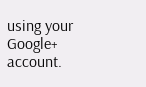using your Google+ account.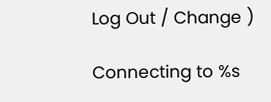Log Out / Change )

Connecting to %s